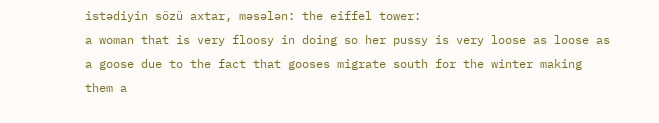istədiyin sözü axtar, məsələn: the eiffel tower:
a woman that is very floosy in doing so her pussy is very loose as loose as a goose due to the fact that gooses migrate south for the winter making them a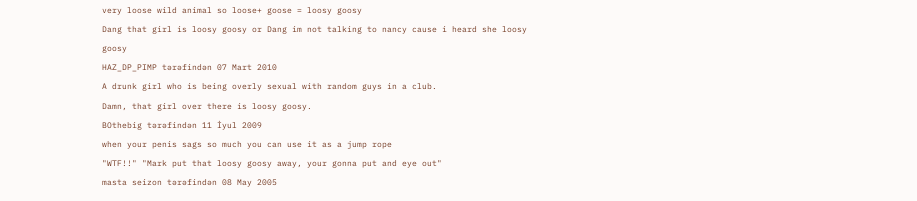very loose wild animal so loose+ goose = loosy goosy
Dang that girl is loosy goosy or Dang im not talking to nancy cause i heard she loosy goosy
HAZ_DP_PIMP tərəfindən 07 Mart 2010
A drunk girl who is being overly sexual with random guys in a club.
Damn, that girl over there is loosy goosy.
BOthebig tərəfindən 11 İyul 2009
when your penis sags so much you can use it as a jump rope
"WTF!!" "Mark put that loosy goosy away, your gonna put and eye out"
masta seizon tərəfindən 08 May 2005